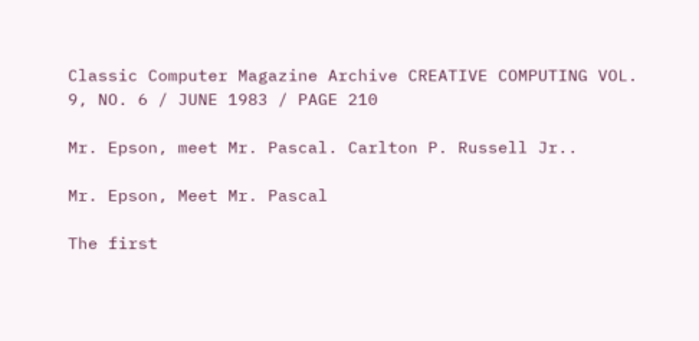Classic Computer Magazine Archive CREATIVE COMPUTING VOL. 9, NO. 6 / JUNE 1983 / PAGE 210

Mr. Epson, meet Mr. Pascal. Carlton P. Russell Jr..

Mr. Epson, Meet Mr. Pascal

The first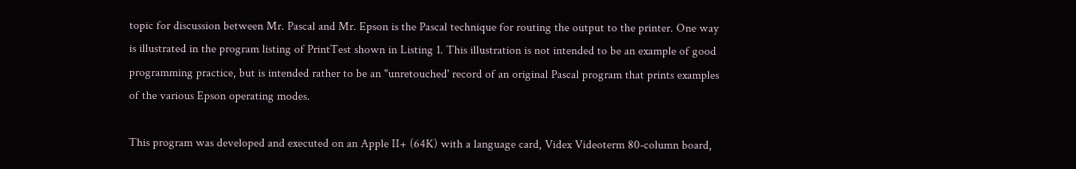topic for discussion between Mr. Pascal and Mr. Epson is the Pascal technique for routing the output to the printer. One way is illustrated in the program listing of PrintTest shown in Listing 1. This illustration is not intended to be an example of good programming practice, but is intended rather to be an "unretouched' record of an original Pascal program that prints examples of the various Epson operating modes.

This program was developed and executed on an Apple II+ (64K) with a language card, Videx Videoterm 80-column board,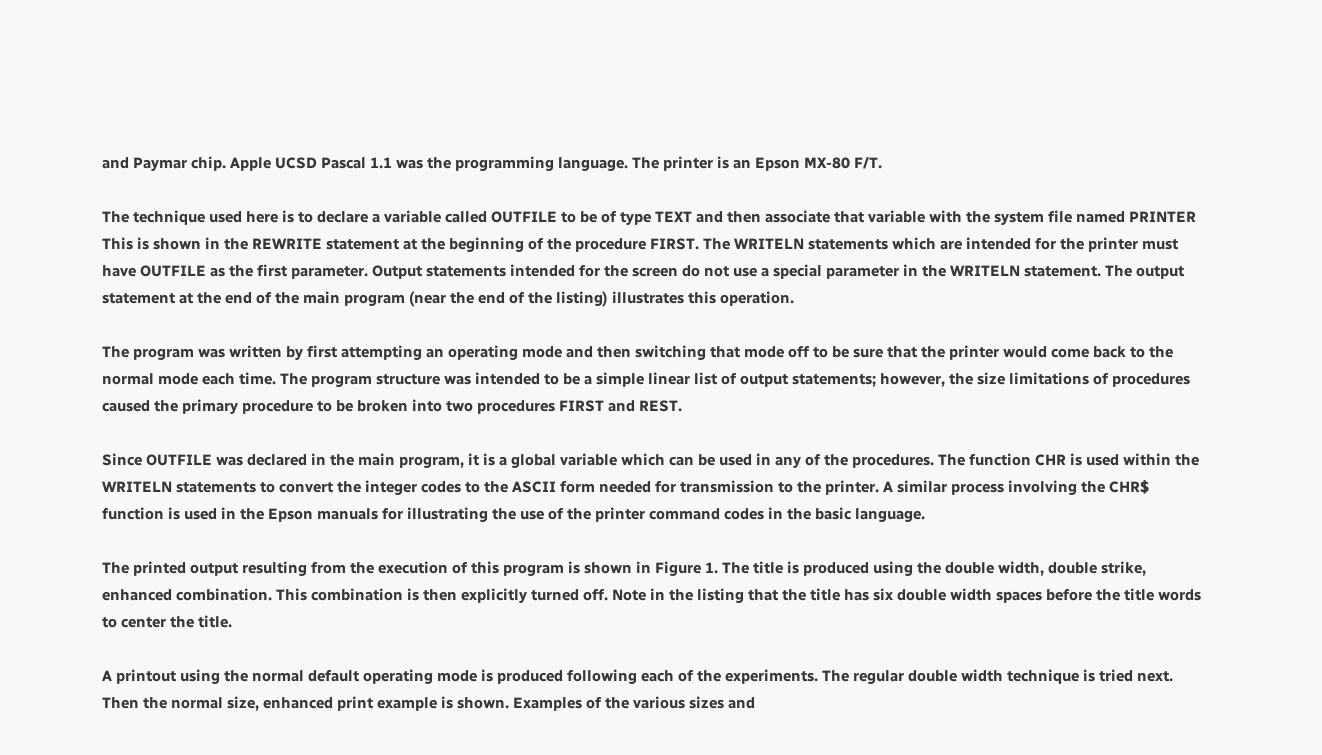and Paymar chip. Apple UCSD Pascal 1.1 was the programming language. The printer is an Epson MX-80 F/T.

The technique used here is to declare a variable called OUTFILE to be of type TEXT and then associate that variable with the system file named PRINTER This is shown in the REWRITE statement at the beginning of the procedure FIRST. The WRITELN statements which are intended for the printer must have OUTFILE as the first parameter. Output statements intended for the screen do not use a special parameter in the WRITELN statement. The output statement at the end of the main program (near the end of the listing) illustrates this operation.

The program was written by first attempting an operating mode and then switching that mode off to be sure that the printer would come back to the normal mode each time. The program structure was intended to be a simple linear list of output statements; however, the size limitations of procedures caused the primary procedure to be broken into two procedures FIRST and REST.

Since OUTFILE was declared in the main program, it is a global variable which can be used in any of the procedures. The function CHR is used within the WRITELN statements to convert the integer codes to the ASCII form needed for transmission to the printer. A similar process involving the CHR$ function is used in the Epson manuals for illustrating the use of the printer command codes in the basic language.

The printed output resulting from the execution of this program is shown in Figure 1. The title is produced using the double width, double strike, enhanced combination. This combination is then explicitly turned off. Note in the listing that the title has six double width spaces before the title words to center the title.

A printout using the normal default operating mode is produced following each of the experiments. The regular double width technique is tried next. Then the normal size, enhanced print example is shown. Examples of the various sizes and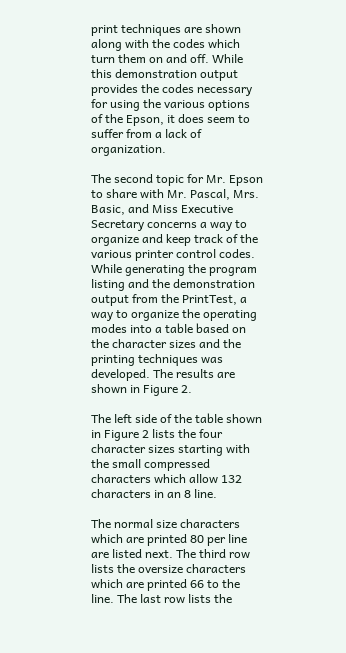print techniques are shown along with the codes which turn them on and off. While this demonstration output provides the codes necessary for using the various options of the Epson, it does seem to suffer from a lack of organization.

The second topic for Mr. Epson to share with Mr. Pascal, Mrs. Basic, and Miss Executive Secretary concerns a way to organize and keep track of the various printer control codes. While generating the program listing and the demonstration output from the PrintTest, a way to organize the operating modes into a table based on the character sizes and the printing techniques was developed. The results are shown in Figure 2.

The left side of the table shown in Figure 2 lists the four character sizes starting with the small compressed characters which allow 132 characters in an 8 line.

The normal size characters which are printed 80 per line are listed next. The third row lists the oversize characters which are printed 66 to the line. The last row lists the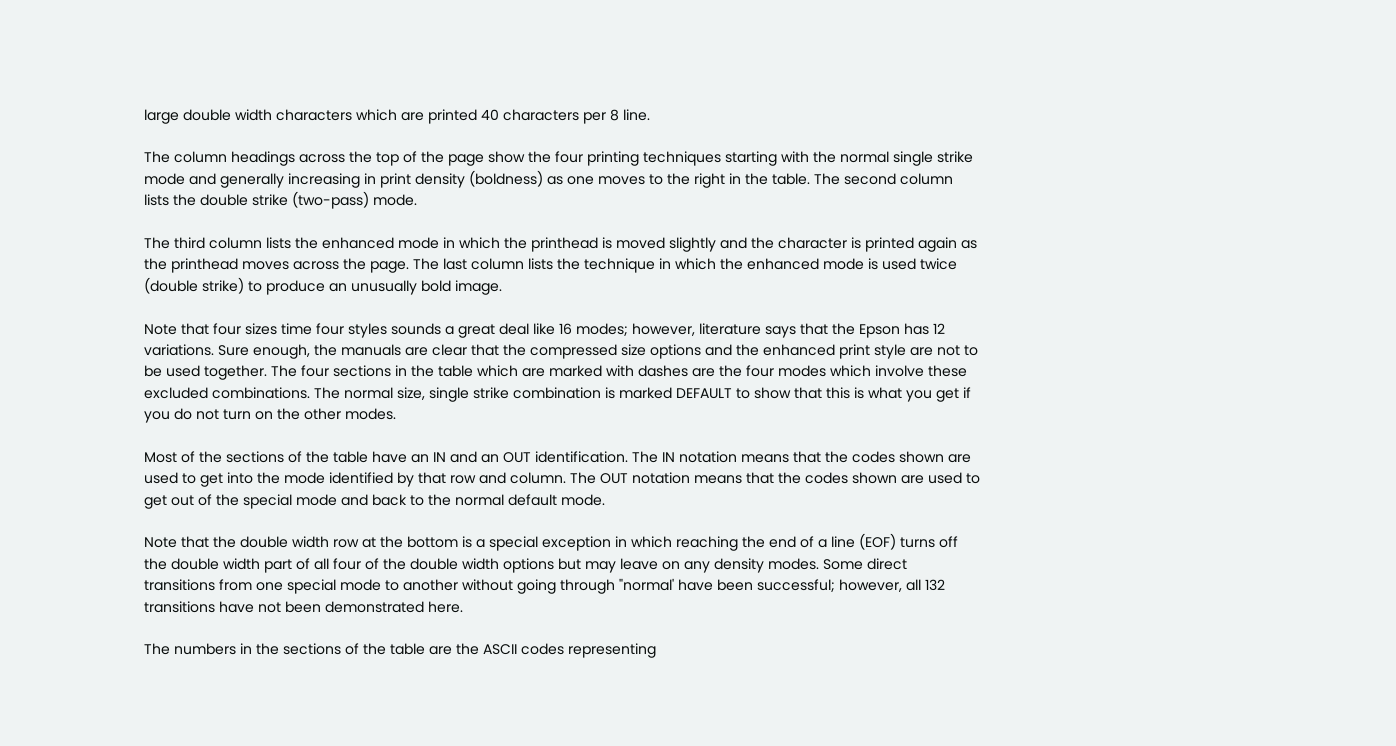large double width characters which are printed 40 characters per 8 line.

The column headings across the top of the page show the four printing techniques starting with the normal single strike mode and generally increasing in print density (boldness) as one moves to the right in the table. The second column lists the double strike (two-pass) mode.

The third column lists the enhanced mode in which the printhead is moved slightly and the character is printed again as the printhead moves across the page. The last column lists the technique in which the enhanced mode is used twice (double strike) to produce an unusually bold image.

Note that four sizes time four styles sounds a great deal like 16 modes; however, literature says that the Epson has 12 variations. Sure enough, the manuals are clear that the compressed size options and the enhanced print style are not to be used together. The four sections in the table which are marked with dashes are the four modes which involve these excluded combinations. The normal size, single strike combination is marked DEFAULT to show that this is what you get if you do not turn on the other modes.

Most of the sections of the table have an IN and an OUT identification. The IN notation means that the codes shown are used to get into the mode identified by that row and column. The OUT notation means that the codes shown are used to get out of the special mode and back to the normal default mode.

Note that the double width row at the bottom is a special exception in which reaching the end of a line (EOF) turns off the double width part of all four of the double width options but may leave on any density modes. Some direct transitions from one special mode to another without going through "normal' have been successful; however, all 132 transitions have not been demonstrated here.

The numbers in the sections of the table are the ASCII codes representing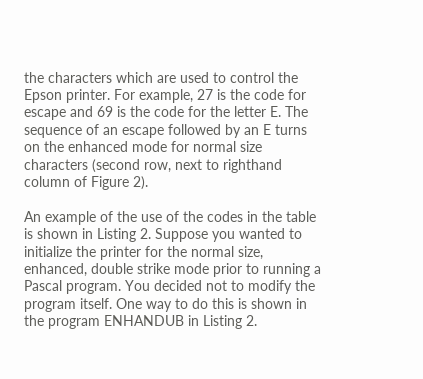the characters which are used to control the Epson printer. For example, 27 is the code for escape and 69 is the code for the letter E. The sequence of an escape followed by an E turns on the enhanced mode for normal size characters (second row, next to righthand column of Figure 2).

An example of the use of the codes in the table is shown in Listing 2. Suppose you wanted to initialize the printer for the normal size, enhanced, double strike mode prior to running a Pascal program. You decided not to modify the program itself. One way to do this is shown in the program ENHANDUB in Listing 2.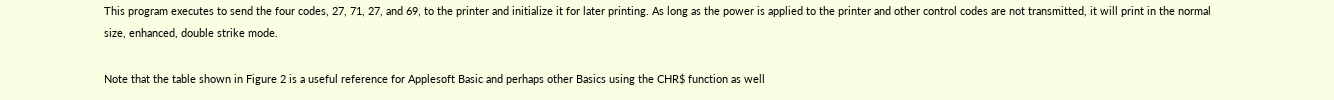This program executes to send the four codes, 27, 71, 27, and 69, to the printer and initialize it for later printing. As long as the power is applied to the printer and other control codes are not transmitted, it will print in the normal size, enhanced, double strike mode.

Note that the table shown in Figure 2 is a useful reference for Applesoft Basic and perhaps other Basics using the CHR$ function as well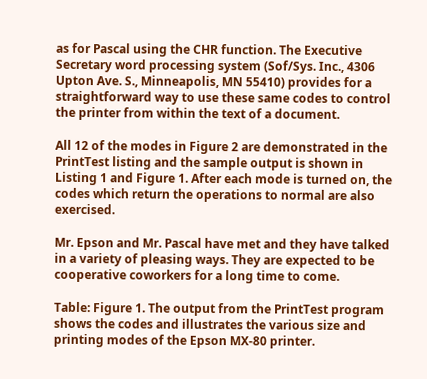as for Pascal using the CHR function. The Executive Secretary word processing system (Sof/Sys. Inc., 4306 Upton Ave. S., Minneapolis, MN 55410) provides for a straightforward way to use these same codes to control the printer from within the text of a document.

All 12 of the modes in Figure 2 are demonstrated in the PrintTest listing and the sample output is shown in Listing 1 and Figure 1. After each mode is turned on, the codes which return the operations to normal are also exercised.

Mr. Epson and Mr. Pascal have met and they have talked in a variety of pleasing ways. They are expected to be cooperative coworkers for a long time to come.

Table: Figure 1. The output from the PrintTest program shows the codes and illustrates the various size and printing modes of the Epson MX-80 printer.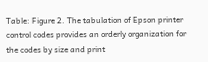Table: Figure 2. The tabulation of Epson printer control codes provides an orderly organization for the codes by size and print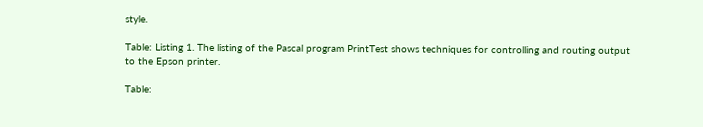style.

Table: Listing 1. The listing of the Pascal program PrintTest shows techniques for controlling and routing output to the Epson printer.

Table: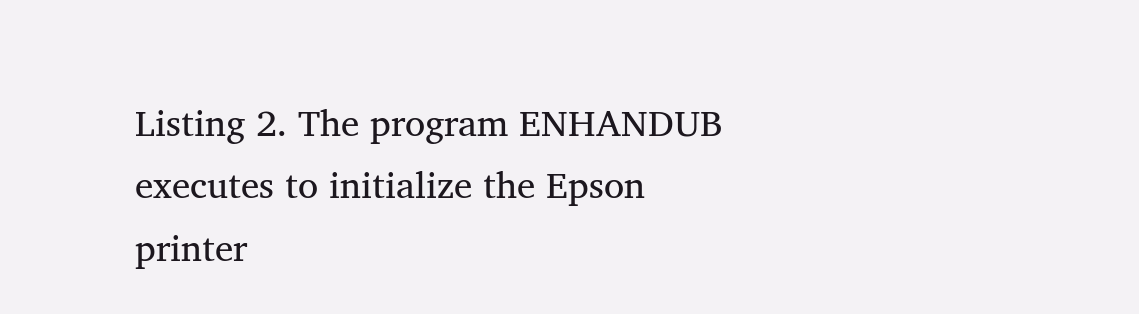Listing 2. The program ENHANDUB executes to initialize the Epson printer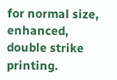for normal size, enhanced, double strike printing.